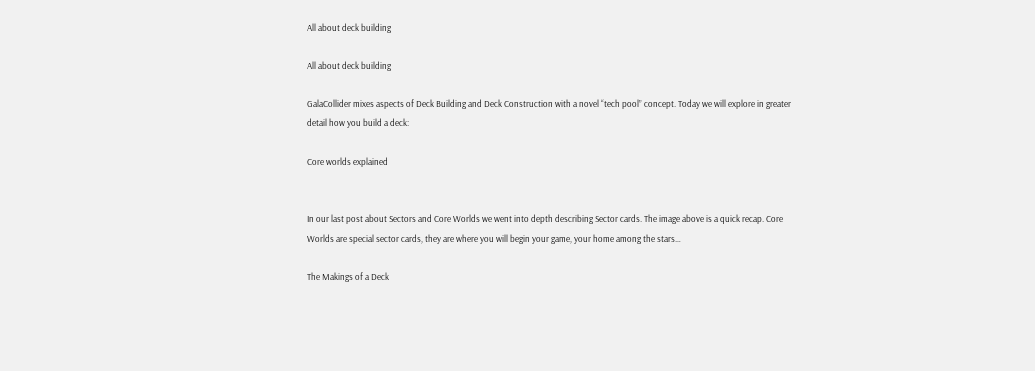All about deck building

All about deck building

GalaCollider mixes aspects of Deck Building and Deck Construction with a novel “tech pool” concept. Today we will explore in greater detail how you build a deck:

Core worlds explained


In our last post about Sectors and Core Worlds we went into depth describing Sector cards. The image above is a quick recap. Core Worlds are special sector cards, they are where you will begin your game, your home among the stars…

The Makings of a Deck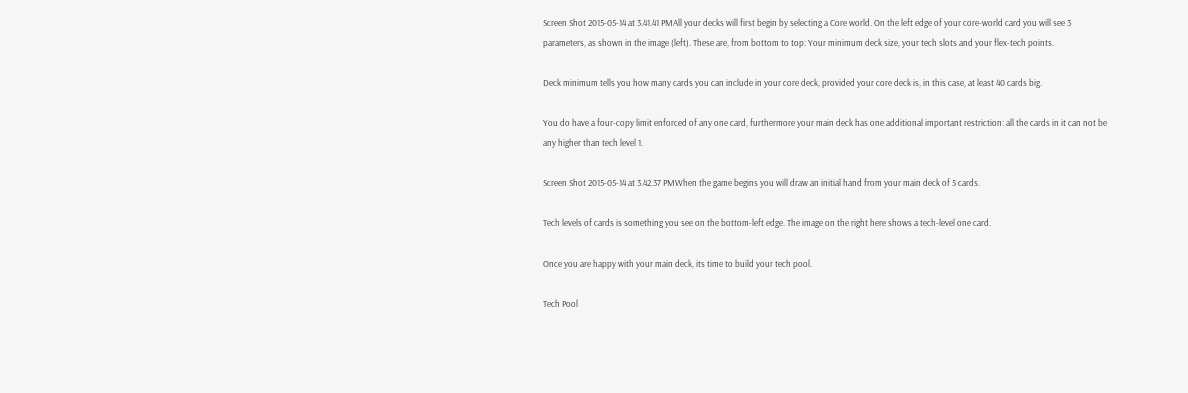Screen Shot 2015-05-14 at 3.41.41 PMAll your decks will first begin by selecting a Core world. On the left edge of your core-world card you will see 3 parameters, as shown in the image (left). These are, from bottom to top: Your minimum deck size, your tech slots and your flex-tech points.

Deck minimum tells you how many cards you can include in your core deck, provided your core deck is, in this case, at least 40 cards big.

You do have a four-copy limit enforced of any one card, furthermore your main deck has one additional important restriction: all the cards in it can not be any higher than tech level 1.

Screen Shot 2015-05-14 at 3.42.37 PMWhen the game begins you will draw an initial hand from your main deck of 5 cards.

Tech levels of cards is something you see on the bottom-left edge. The image on the right here shows a tech-level one card.

Once you are happy with your main deck, its time to build your tech pool.

Tech Pool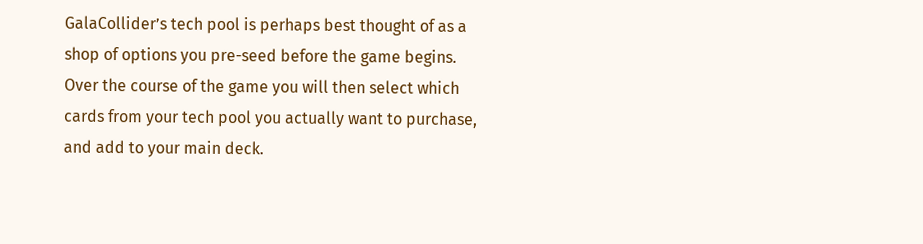GalaCollider’s tech pool is perhaps best thought of as a shop of options you pre-seed before the game begins. Over the course of the game you will then select which cards from your tech pool you actually want to purchase, and add to your main deck.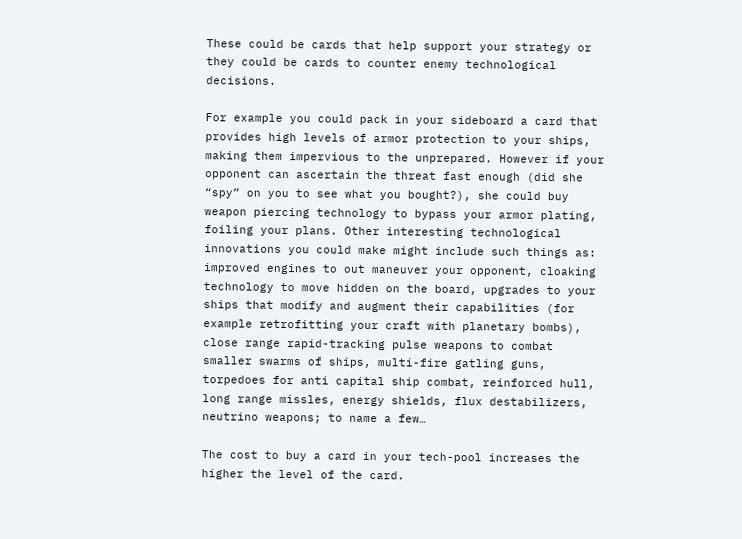These could be cards that help support your strategy or they could be cards to counter enemy technological decisions.

For example you could pack in your sideboard a card that provides high levels of armor protection to your ships, making them impervious to the unprepared. However if your opponent can ascertain the threat fast enough (did she “spy” on you to see what you bought?), she could buy weapon piercing technology to bypass your armor plating, foiling your plans. Other interesting technological innovations you could make might include such things as: improved engines to out maneuver your opponent, cloaking technology to move hidden on the board, upgrades to your ships that modify and augment their capabilities (for example retrofitting your craft with planetary bombs), close range rapid-tracking pulse weapons to combat smaller swarms of ships, multi-fire gatling guns, torpedoes for anti capital ship combat, reinforced hull, long range missles, energy shields, flux destabilizers, neutrino weapons; to name a few…

The cost to buy a card in your tech-pool increases the higher the level of the card.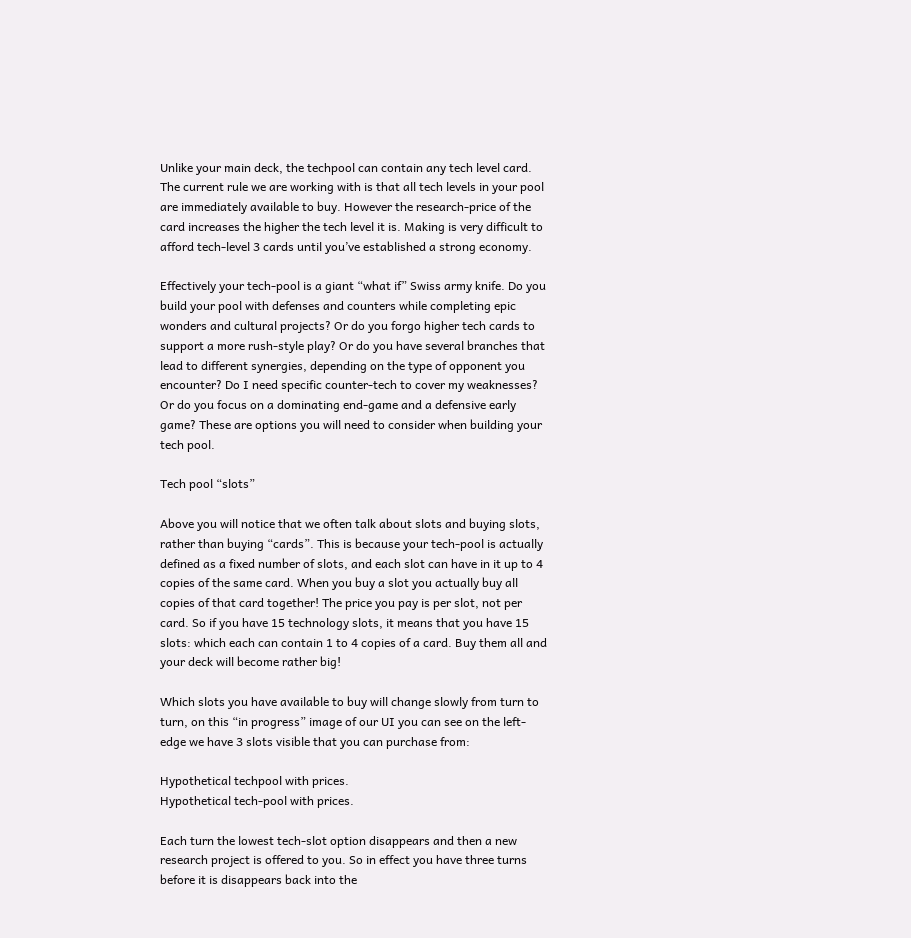Unlike your main deck, the techpool can contain any tech level card. The current rule we are working with is that all tech levels in your pool are immediately available to buy. However the research-price of the card increases the higher the tech level it is. Making is very difficult to afford tech-level 3 cards until you’ve established a strong economy.

Effectively your tech-pool is a giant “what if” Swiss army knife. Do you build your pool with defenses and counters while completing epic wonders and cultural projects? Or do you forgo higher tech cards to support a more rush-style play? Or do you have several branches that lead to different synergies, depending on the type of opponent you encounter? Do I need specific counter-tech to cover my weaknesses? Or do you focus on a dominating end-game and a defensive early game? These are options you will need to consider when building your tech pool.

Tech pool “slots”

Above you will notice that we often talk about slots and buying slots, rather than buying “cards”. This is because your tech-pool is actually defined as a fixed number of slots, and each slot can have in it up to 4 copies of the same card. When you buy a slot you actually buy all copies of that card together! The price you pay is per slot, not per card. So if you have 15 technology slots, it means that you have 15 slots: which each can contain 1 to 4 copies of a card. Buy them all and your deck will become rather big!

Which slots you have available to buy will change slowly from turn to turn, on this “in progress” image of our UI you can see on the left-edge we have 3 slots visible that you can purchase from:

Hypothetical techpool with prices.
Hypothetical tech-pool with prices.

Each turn the lowest tech-slot option disappears and then a new research project is offered to you. So in effect you have three turns before it is disappears back into the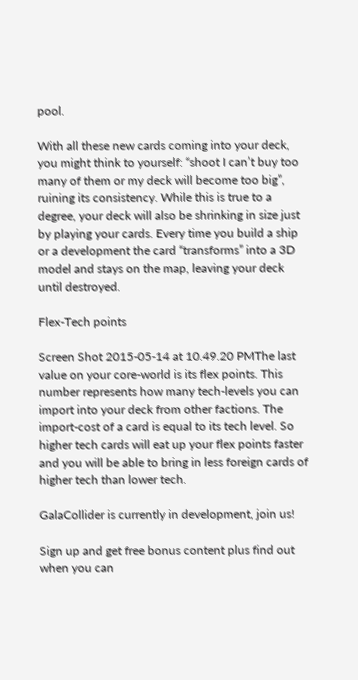pool.

With all these new cards coming into your deck, you might think to yourself: “shoot I can’t buy too many of them or my deck will become too big”, ruining its consistency. While this is true to a degree, your deck will also be shrinking in size just by playing your cards. Every time you build a ship or a development the card “transforms” into a 3D model and stays on the map, leaving your deck until destroyed.

Flex-Tech points

Screen Shot 2015-05-14 at 10.49.20 PMThe last value on your core-world is its flex points. This number represents how many tech-levels you can import into your deck from other factions. The import-cost of a card is equal to its tech level. So higher tech cards will eat up your flex points faster and you will be able to bring in less foreign cards of higher tech than lower tech.

GalaCollider is currently in development, join us!

Sign up and get free bonus content plus find out when you can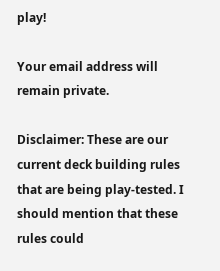play!

Your email address will remain private.

Disclaimer: These are our current deck building rules that are being play-tested. I should mention that these rules could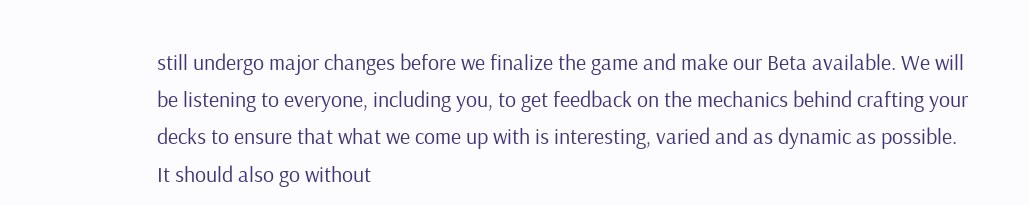still undergo major changes before we finalize the game and make our Beta available. We will be listening to everyone, including you, to get feedback on the mechanics behind crafting your decks to ensure that what we come up with is interesting, varied and as dynamic as possible. It should also go without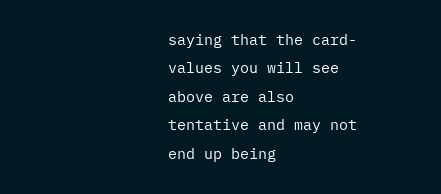saying that the card-values you will see above are also tentative and may not end up being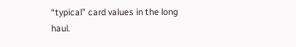“typical” card values in the long haul.